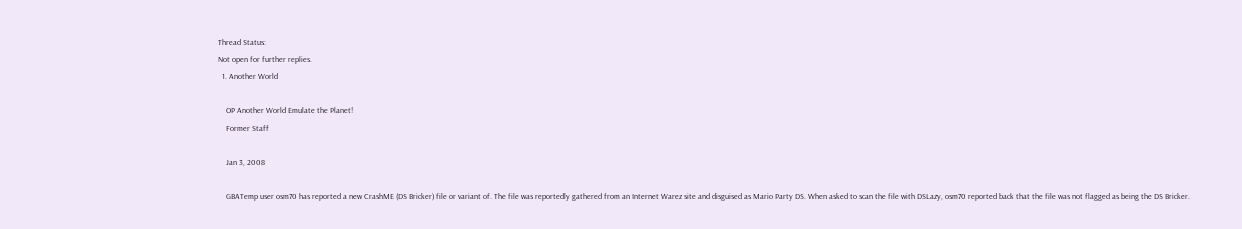Thread Status:
Not open for further replies.
  1. Another World

    OP Another World Emulate the Planet!
    Former Staff

    Jan 3, 2008

    GBATemp user osm70 has reported a new CrashME (DS Bricker) file or variant of. The file was reportedly gathered from an Internet Warez site and disguised as Mario Party DS. When asked to scan the file with DSLazy, osm70 reported back that the file was not flagged as being the DS Bricker.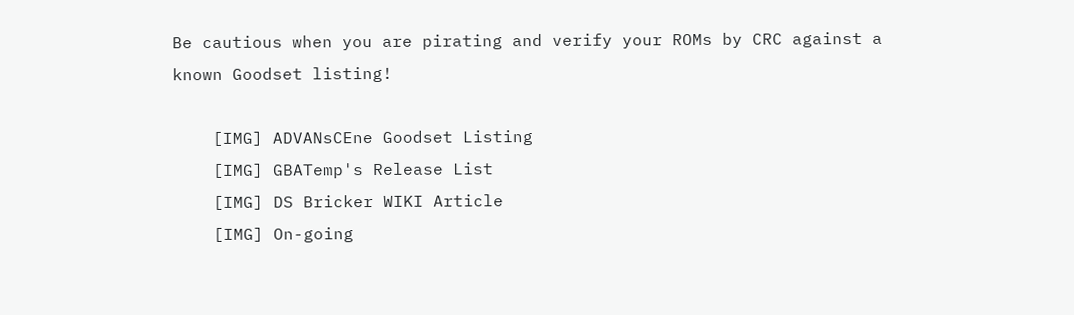Be cautious when you are pirating and verify your ROMs by CRC against a known Goodset listing!

    [IMG] ADVANsCEne Goodset Listing
    [IMG] GBATemp's Release List
    [IMG] DS Bricker WIKI Article
    [IMG] On-going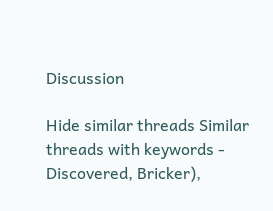Discussion

Hide similar threads Similar threads with keywords - Discovered, Bricker),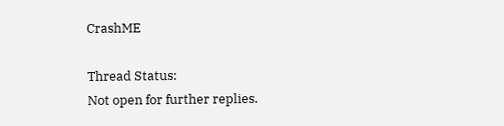CrashME

Thread Status:
Not open for further replies.